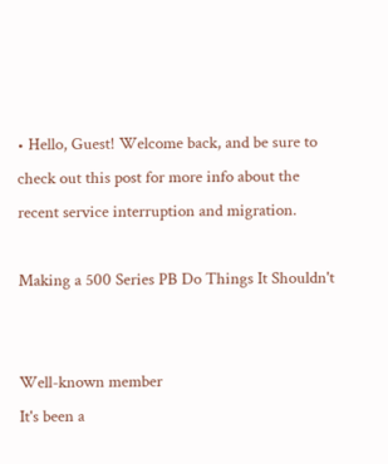• Hello, Guest! Welcome back, and be sure to check out this post for more info about the recent service interruption and migration.

Making a 500 Series PB Do Things It Shouldn't


Well-known member
It's been a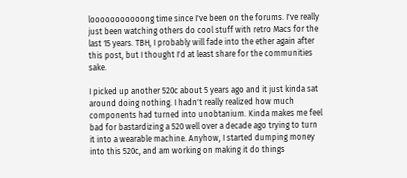looooooooooong time since I've been on the forums. I've really just been watching others do cool stuff with retro Macs for the last 15 years. TBH, I probably will fade into the ether again after this post, but I thought I'd at least share for the communities sake.

I picked up another 520c about 5 years ago and it just kinda sat around doing nothing. I hadn't really realized how much components had turned into unobtanium. Kinda makes me feel bad for bastardizing a 520 well over a decade ago trying to turn it into a wearable machine. Anyhow, I started dumping money into this 520c, and am working on making it do things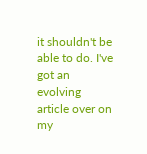it shouldn't be able to do. I've got an evolving article over on my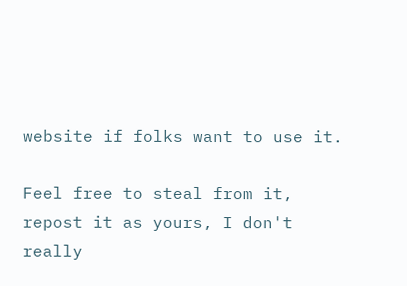website if folks want to use it.

Feel free to steal from it, repost it as yours, I don't really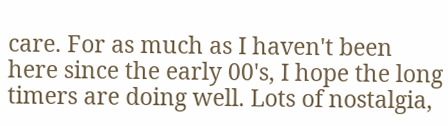care. For as much as I haven't been here since the early 00's, I hope the long timers are doing well. Lots of nostalgia,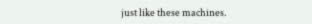just like these machines.